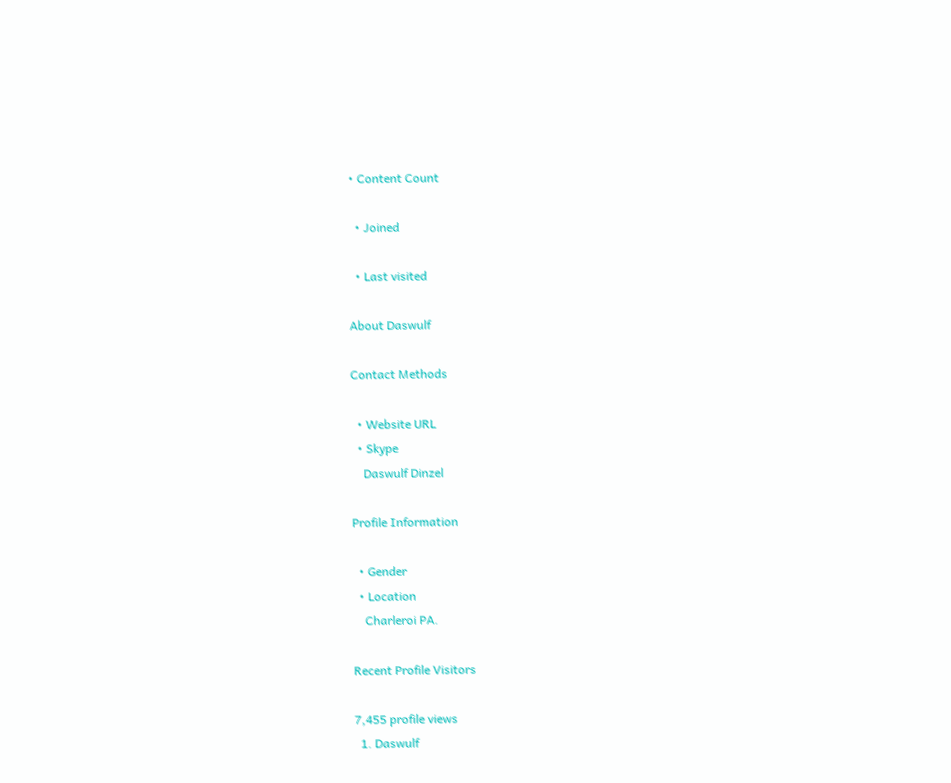• Content Count

  • Joined

  • Last visited

About Daswulf

Contact Methods

  • Website URL
  • Skype
    Daswulf Dinzel

Profile Information

  • Gender
  • Location
    Charleroi PA.

Recent Profile Visitors

7,455 profile views
  1. Daswulf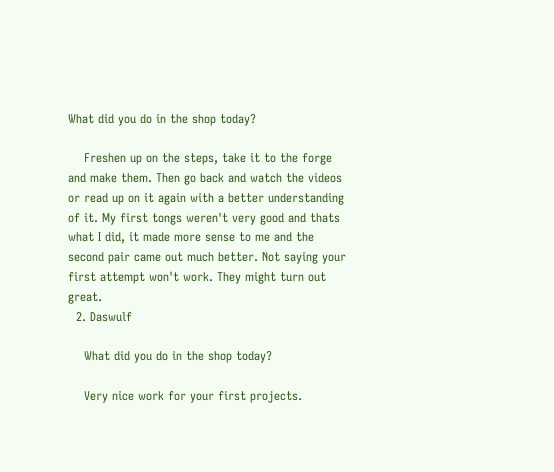What did you do in the shop today?

    Freshen up on the steps, take it to the forge and make them. Then go back and watch the videos or read up on it again with a better understanding of it. My first tongs weren't very good and thats what I did, it made more sense to me and the second pair came out much better. Not saying your first attempt won't work. They might turn out great.
  2. Daswulf

    What did you do in the shop today?

    Very nice work for your first projects.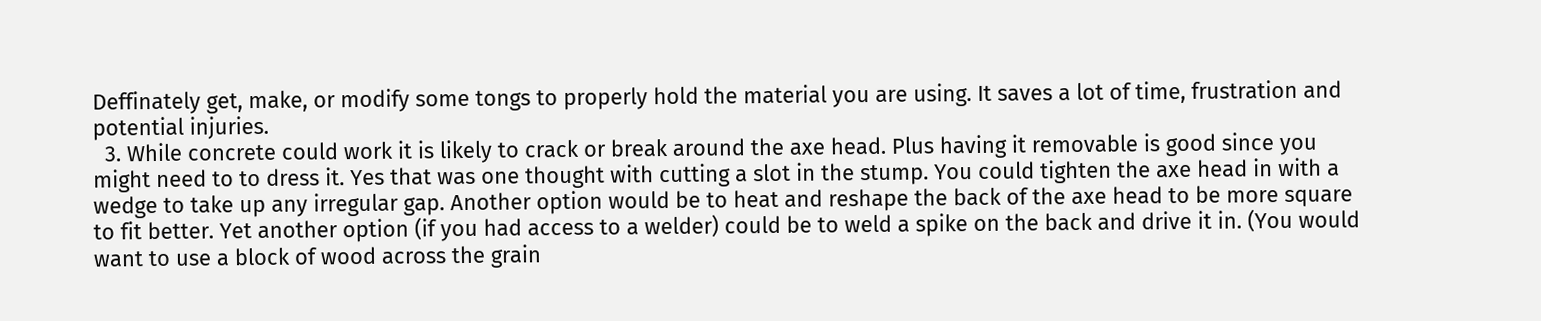Deffinately get, make, or modify some tongs to properly hold the material you are using. It saves a lot of time, frustration and potential injuries.
  3. While concrete could work it is likely to crack or break around the axe head. Plus having it removable is good since you might need to to dress it. Yes that was one thought with cutting a slot in the stump. You could tighten the axe head in with a wedge to take up any irregular gap. Another option would be to heat and reshape the back of the axe head to be more square to fit better. Yet another option (if you had access to a welder) could be to weld a spike on the back and drive it in. (You would want to use a block of wood across the grain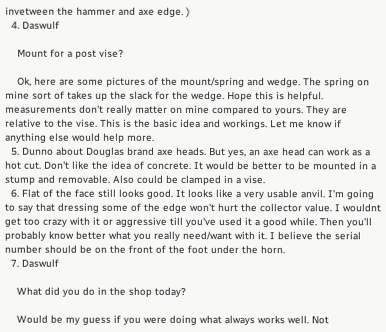invetween the hammer and axe edge. )
  4. Daswulf

    Mount for a post vise?

    Ok, here are some pictures of the mount/spring and wedge. The spring on mine sort of takes up the slack for the wedge. Hope this is helpful. measurements don't really matter on mine compared to yours. They are relative to the vise. This is the basic idea and workings. Let me know if anything else would help more.
  5. Dunno about Douglas brand axe heads. But yes, an axe head can work as a hot cut. Don't like the idea of concrete. It would be better to be mounted in a stump and removable. Also could be clamped in a vise.
  6. Flat of the face still looks good. It looks like a very usable anvil. I'm going to say that dressing some of the edge won't hurt the collector value. I wouldnt get too crazy with it or aggressive till you've used it a good while. Then you'll probably know better what you really need/want with it. I believe the serial number should be on the front of the foot under the horn.
  7. Daswulf

    What did you do in the shop today?

    Would be my guess if you were doing what always works well. Not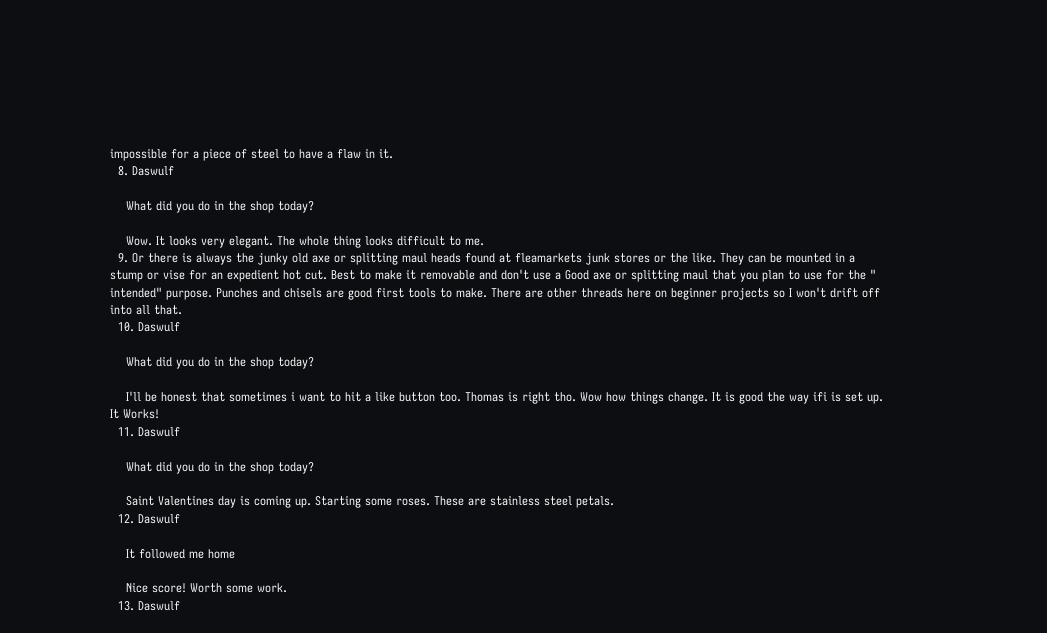impossible for a piece of steel to have a flaw in it.
  8. Daswulf

    What did you do in the shop today?

    Wow. It looks very elegant. The whole thing looks difficult to me.
  9. Or there is always the junky old axe or splitting maul heads found at fleamarkets junk stores or the like. They can be mounted in a stump or vise for an expedient hot cut. Best to make it removable and don't use a Good axe or splitting maul that you plan to use for the " intended" purpose. Punches and chisels are good first tools to make. There are other threads here on beginner projects so I won't drift off into all that.
  10. Daswulf

    What did you do in the shop today?

    I'll be honest that sometimes i want to hit a like button too. Thomas is right tho. Wow how things change. It is good the way ifi is set up. It Works!
  11. Daswulf

    What did you do in the shop today?

    Saint Valentines day is coming up. Starting some roses. These are stainless steel petals.
  12. Daswulf

    It followed me home

    Nice score! Worth some work.
  13. Daswulf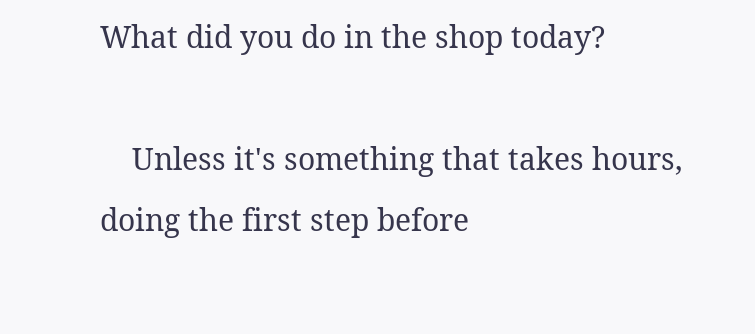What did you do in the shop today?

    Unless it's something that takes hours, doing the first step before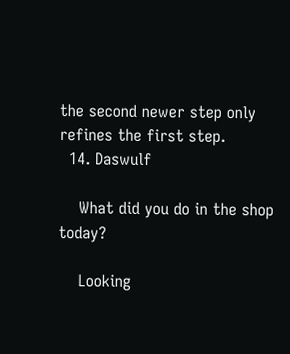the second newer step only refines the first step.
  14. Daswulf

    What did you do in the shop today?

    Looking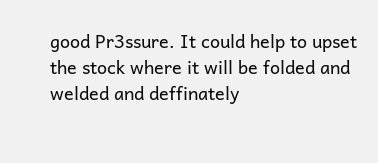good Pr3ssure. It could help to upset the stock where it will be folded and welded and deffinately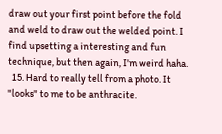draw out your first point before the fold and weld to draw out the welded point. I find upsetting a interesting and fun technique, but then again, I'm weird haha.
  15. Hard to really tell from a photo. It "looks" to me to be anthracite.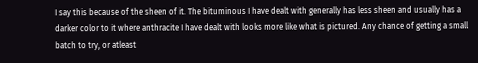I say this because of the sheen of it. The bituminous I have dealt with generally has less sheen and usually has a darker color to it where anthracite I have dealt with looks more like what is pictured. Any chance of getting a small batch to try, or atleast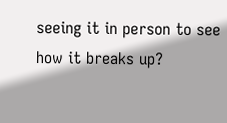seeing it in person to see how it breaks up?